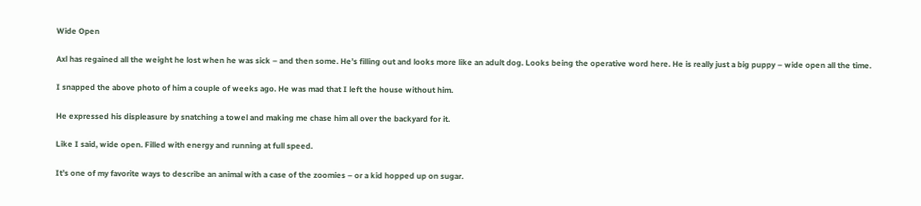Wide Open

Axl has regained all the weight he lost when he was sick – and then some. He’s filling out and looks more like an adult dog. Looks being the operative word here. He is really just a big puppy – wide open all the time.

I snapped the above photo of him a couple of weeks ago. He was mad that I left the house without him.

He expressed his displeasure by snatching a towel and making me chase him all over the backyard for it.

Like I said, wide open. Filled with energy and running at full speed.

It’s one of my favorite ways to describe an animal with a case of the zoomies – or a kid hopped up on sugar.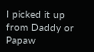I picked it up from Daddy or Papaw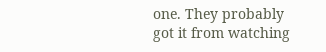one. They probably got it from watching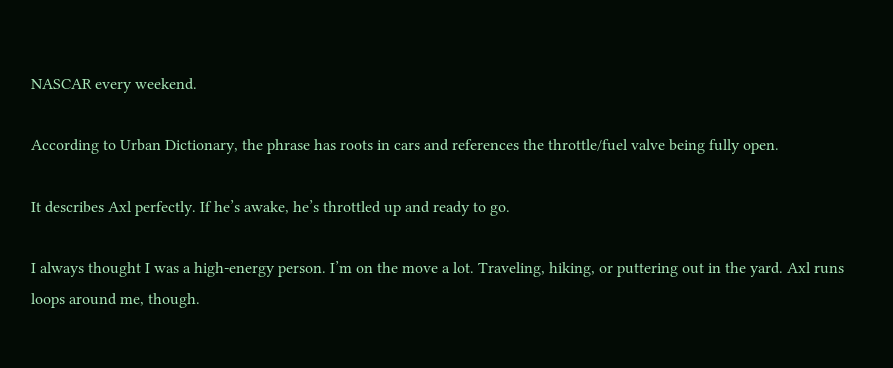NASCAR every weekend.

According to Urban Dictionary, the phrase has roots in cars and references the throttle/fuel valve being fully open.

It describes Axl perfectly. If he’s awake, he’s throttled up and ready to go.

I always thought I was a high-energy person. I’m on the move a lot. Traveling, hiking, or puttering out in the yard. Axl runs loops around me, though.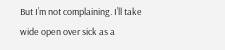But I’m not complaining. I’ll take wide open over sick as a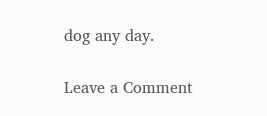dog any day.

Leave a Comment